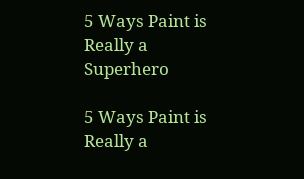5 Ways Paint is Really a Superhero

5 Ways Paint is Really a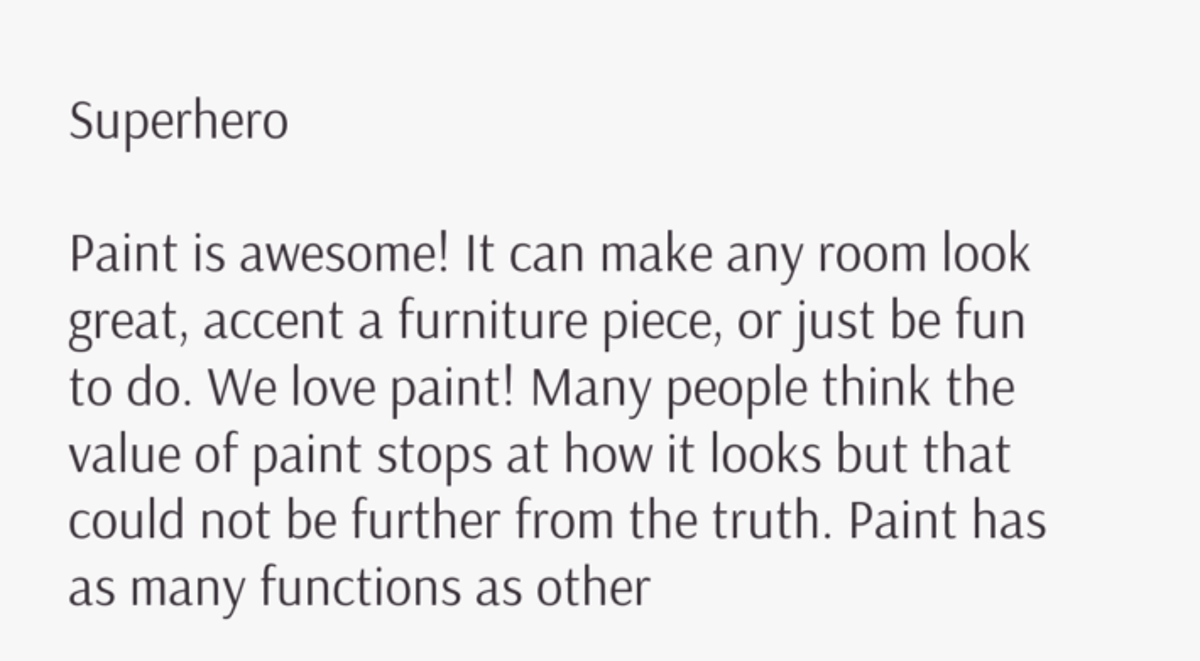Superhero

Paint is awesome! It can make any room look great, accent a furniture piece, or just be fun to do. We love paint! Many people think the value of paint stops at how it looks but that could not be further from the truth. Paint has as many functions as other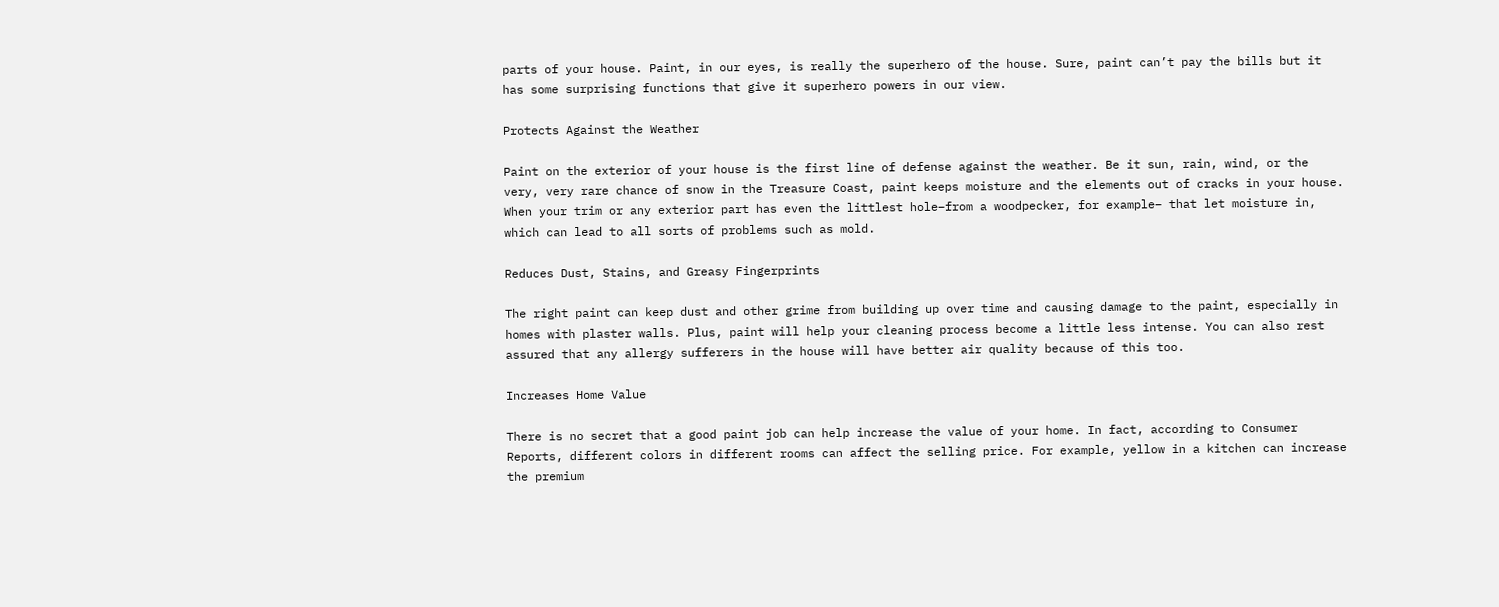parts of your house. Paint, in our eyes, is really the superhero of the house. Sure, paint can’t pay the bills but it has some surprising functions that give it superhero powers in our view.

Protects Against the Weather

Paint on the exterior of your house is the first line of defense against the weather. Be it sun, rain, wind, or the very, very rare chance of snow in the Treasure Coast, paint keeps moisture and the elements out of cracks in your house. When your trim or any exterior part has even the littlest hole–from a woodpecker, for example– that let moisture in, which can lead to all sorts of problems such as mold.

Reduces Dust, Stains, and Greasy Fingerprints

The right paint can keep dust and other grime from building up over time and causing damage to the paint, especially in homes with plaster walls. Plus, paint will help your cleaning process become a little less intense. You can also rest assured that any allergy sufferers in the house will have better air quality because of this too.

Increases Home Value

There is no secret that a good paint job can help increase the value of your home. In fact, according to Consumer Reports, different colors in different rooms can affect the selling price. For example, yellow in a kitchen can increase the premium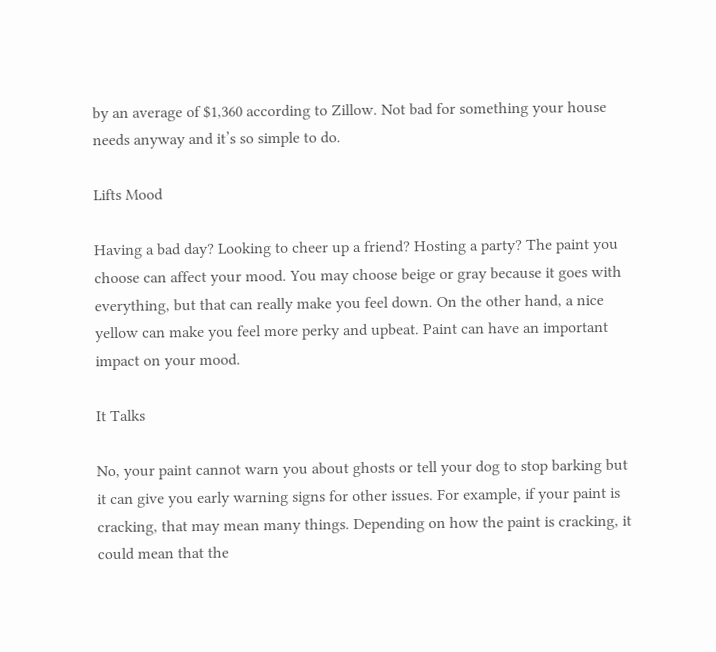by an average of $1,360 according to Zillow. Not bad for something your house needs anyway and it’s so simple to do.

Lifts Mood

Having a bad day? Looking to cheer up a friend? Hosting a party? The paint you choose can affect your mood. You may choose beige or gray because it goes with everything, but that can really make you feel down. On the other hand, a nice yellow can make you feel more perky and upbeat. Paint can have an important impact on your mood.

It Talks

No, your paint cannot warn you about ghosts or tell your dog to stop barking but it can give you early warning signs for other issues. For example, if your paint is cracking, that may mean many things. Depending on how the paint is cracking, it could mean that the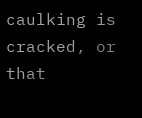caulking is cracked, or that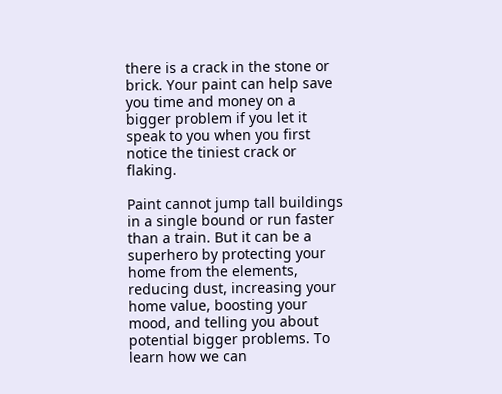there is a crack in the stone or brick. Your paint can help save you time and money on a bigger problem if you let it speak to you when you first notice the tiniest crack or flaking.

Paint cannot jump tall buildings in a single bound or run faster than a train. But it can be a superhero by protecting your home from the elements, reducing dust, increasing your home value, boosting your mood, and telling you about potential bigger problems. To learn how we can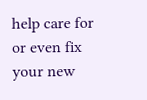help care for or even fix your new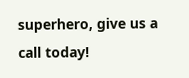superhero, give us a call today!